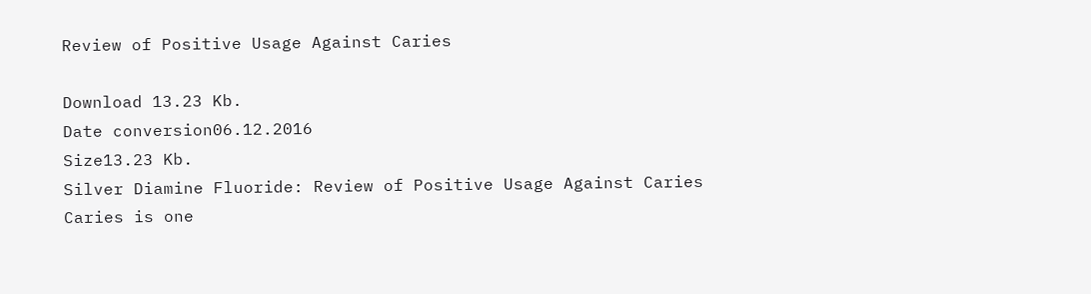Review of Positive Usage Against Caries

Download 13.23 Kb.
Date conversion06.12.2016
Size13.23 Kb.
Silver Diamine Fluoride: Review of Positive Usage Against Caries
Caries is one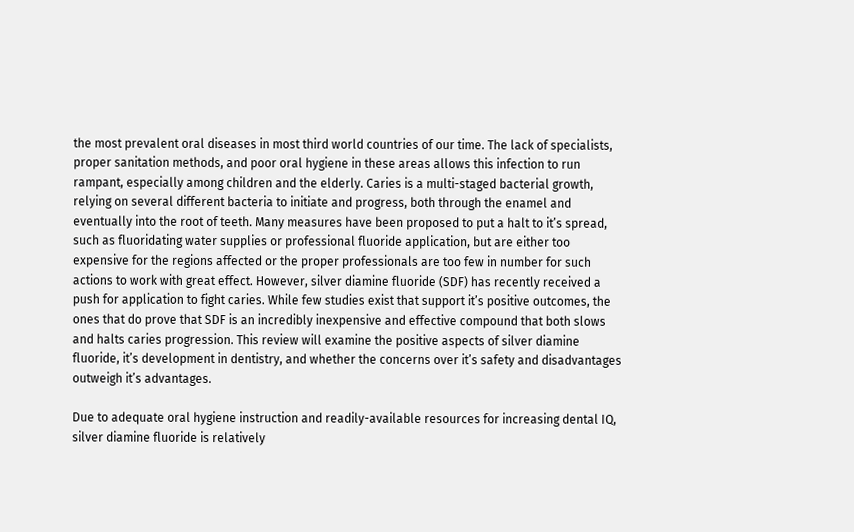the most prevalent oral diseases in most third world countries of our time. The lack of specialists, proper sanitation methods, and poor oral hygiene in these areas allows this infection to run rampant, especially among children and the elderly. Caries is a multi-staged bacterial growth, relying on several different bacteria to initiate and progress, both through the enamel and eventually into the root of teeth. Many measures have been proposed to put a halt to it’s spread, such as fluoridating water supplies or professional fluoride application, but are either too expensive for the regions affected or the proper professionals are too few in number for such actions to work with great effect. However, silver diamine fluoride (SDF) has recently received a push for application to fight caries. While few studies exist that support it’s positive outcomes, the ones that do prove that SDF is an incredibly inexpensive and effective compound that both slows and halts caries progression. This review will examine the positive aspects of silver diamine fluoride, it’s development in dentistry, and whether the concerns over it’s safety and disadvantages outweigh it’s advantages.

Due to adequate oral hygiene instruction and readily-available resources for increasing dental IQ, silver diamine fluoride is relatively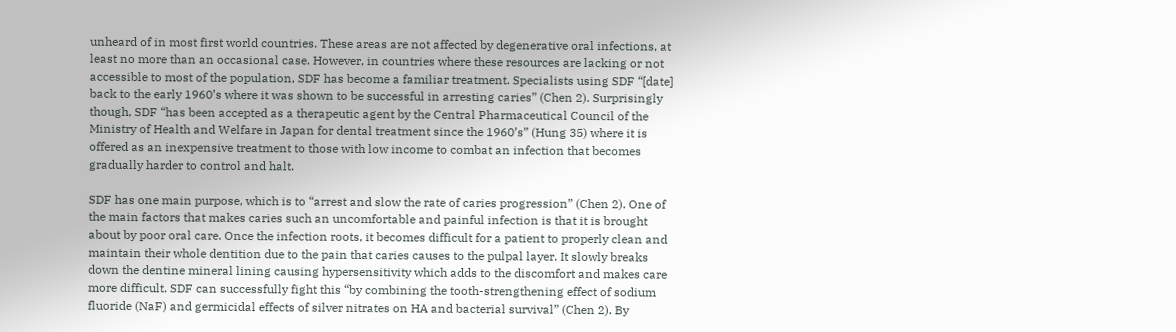unheard of in most first world countries. These areas are not affected by degenerative oral infections, at least no more than an occasional case. However, in countries where these resources are lacking or not accessible to most of the population, SDF has become a familiar treatment. Specialists using SDF “[date] back to the early 1960’s where it was shown to be successful in arresting caries” (Chen 2). Surprisingly though, SDF “has been accepted as a therapeutic agent by the Central Pharmaceutical Council of the Ministry of Health and Welfare in Japan for dental treatment since the 1960’s” (Hung 35) where it is offered as an inexpensive treatment to those with low income to combat an infection that becomes gradually harder to control and halt.

SDF has one main purpose, which is to “arrest and slow the rate of caries progression” (Chen 2). One of the main factors that makes caries such an uncomfortable and painful infection is that it is brought about by poor oral care. Once the infection roots, it becomes difficult for a patient to properly clean and maintain their whole dentition due to the pain that caries causes to the pulpal layer. It slowly breaks down the dentine mineral lining causing hypersensitivity which adds to the discomfort and makes care more difficult. SDF can successfully fight this “by combining the tooth-strengthening effect of sodium fluoride (NaF) and germicidal effects of silver nitrates on HA and bacterial survival” (Chen 2). By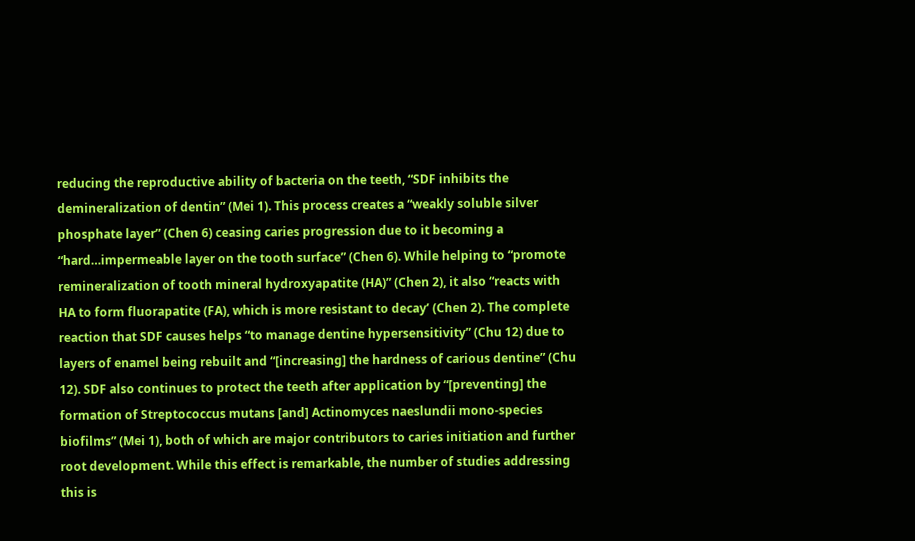reducing the reproductive ability of bacteria on the teeth, “SDF inhibits the demineralization of dentin” (Mei 1). This process creates a “weakly soluble silver phosphate layer” (Chen 6) ceasing caries progression due to it becoming a “hard…impermeable layer on the tooth surface” (Chen 6). While helping to “promote remineralization of tooth mineral hydroxyapatite (HA)” (Chen 2), it also “reacts with HA to form fluorapatite (FA), which is more resistant to decay’ (Chen 2). The complete reaction that SDF causes helps “to manage dentine hypersensitivity” (Chu 12) due to layers of enamel being rebuilt and “[increasing] the hardness of carious dentine” (Chu 12). SDF also continues to protect the teeth after application by “[preventing] the formation of Streptococcus mutans [and] Actinomyces naeslundii mono-species biofilms” (Mei 1), both of which are major contributors to caries initiation and further root development. While this effect is remarkable, the number of studies addressing this is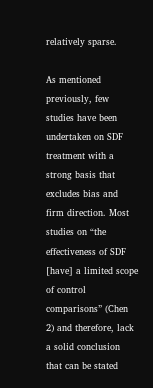relatively sparse.

As mentioned previously, few studies have been undertaken on SDF treatment with a strong basis that excludes bias and firm direction. Most studies on “the effectiveness of SDF [have] a limited scope of control comparisons” (Chen 2) and therefore, lack a solid conclusion that can be stated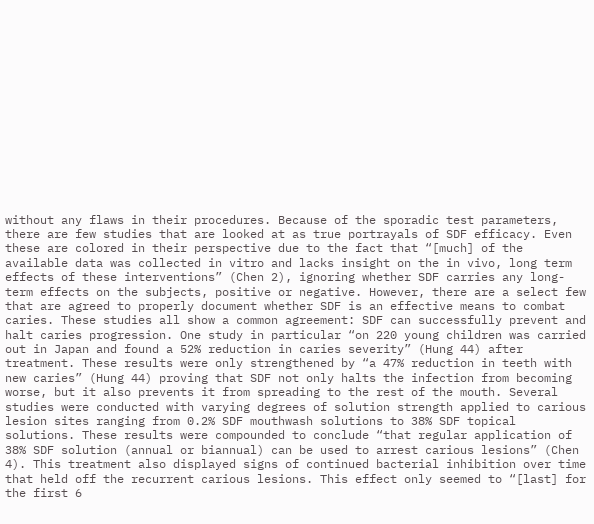without any flaws in their procedures. Because of the sporadic test parameters, there are few studies that are looked at as true portrayals of SDF efficacy. Even these are colored in their perspective due to the fact that “[much] of the available data was collected in vitro and lacks insight on the in vivo, long term effects of these interventions” (Chen 2), ignoring whether SDF carries any long-term effects on the subjects, positive or negative. However, there are a select few that are agreed to properly document whether SDF is an effective means to combat caries. These studies all show a common agreement: SDF can successfully prevent and halt caries progression. One study in particular “on 220 young children was carried out in Japan and found a 52% reduction in caries severity” (Hung 44) after treatment. These results were only strengthened by “a 47% reduction in teeth with new caries” (Hung 44) proving that SDF not only halts the infection from becoming worse, but it also prevents it from spreading to the rest of the mouth. Several studies were conducted with varying degrees of solution strength applied to carious lesion sites ranging from 0.2% SDF mouthwash solutions to 38% SDF topical solutions. These results were compounded to conclude “that regular application of 38% SDF solution (annual or biannual) can be used to arrest carious lesions” (Chen 4). This treatment also displayed signs of continued bacterial inhibition over time that held off the recurrent carious lesions. This effect only seemed to “[last] for the first 6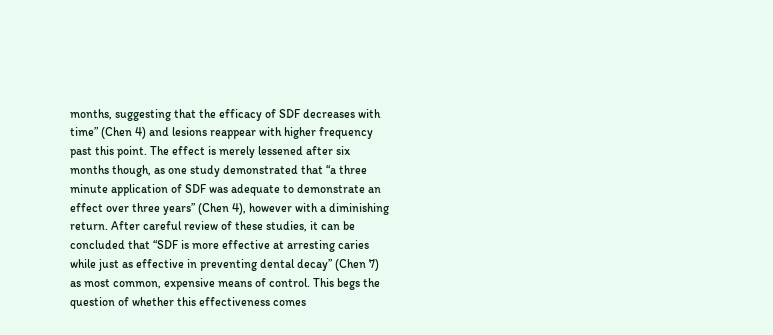months, suggesting that the efficacy of SDF decreases with time” (Chen 4) and lesions reappear with higher frequency past this point. The effect is merely lessened after six months though, as one study demonstrated that “a three minute application of SDF was adequate to demonstrate an effect over three years” (Chen 4), however with a diminishing return. After careful review of these studies, it can be concluded that “SDF is more effective at arresting caries while just as effective in preventing dental decay” (Chen 7) as most common, expensive means of control. This begs the question of whether this effectiveness comes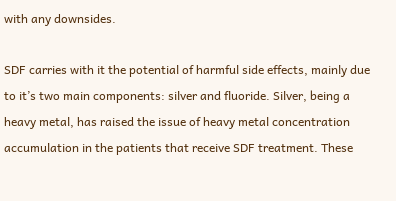with any downsides.

SDF carries with it the potential of harmful side effects, mainly due to it’s two main components: silver and fluoride. Silver, being a heavy metal, has raised the issue of heavy metal concentration accumulation in the patients that receive SDF treatment. These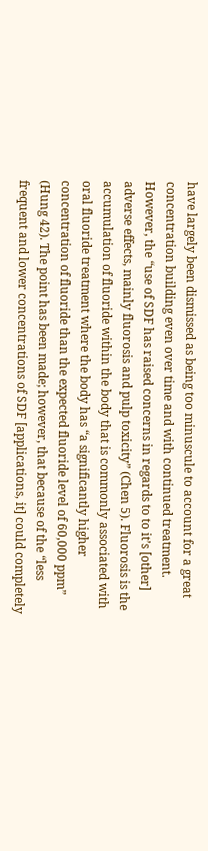have largely been dismissed as being too minuscule to account for a great concentration building even over time and with continued treatment. However, the “use of SDF has raised concerns in regards to to it’s [other] adverse effects, mainly fluorosis and pulp toxicity” (Chen 5). Fluorosis is the accumulation of fluoride within the body that is commonly associated with oral fluoride treatment where the body has “a significantly higher concentration of fluoride than the expected fluoride level of 60,000 ppm” (Hung 42). The point has been made; however, that because of the “less frequent and lower concentrations of SDF [applications, it] could completely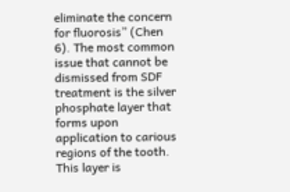eliminate the concern for fluorosis” (Chen 6). The most common issue that cannot be dismissed from SDF treatment is the silver phosphate layer that forms upon application to carious regions of the tooth. This layer is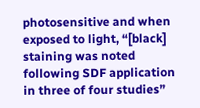photosensitive and when exposed to light, “[black] staining was noted following SDF application in three of four studies”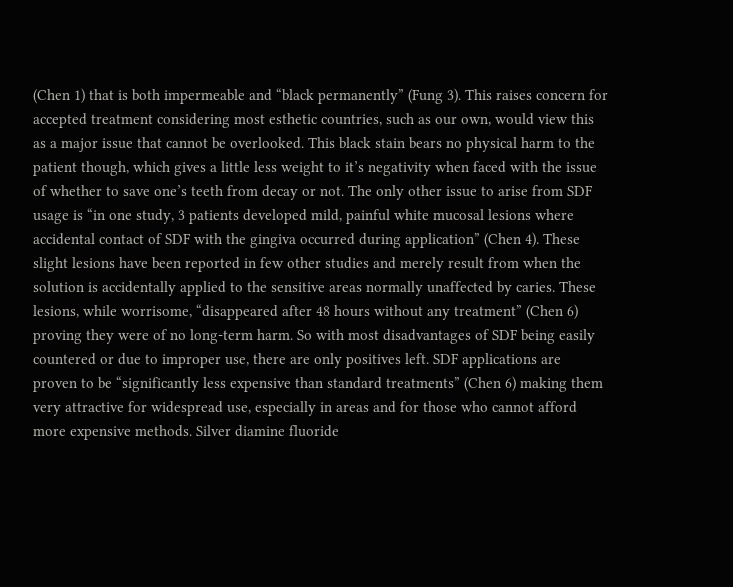(Chen 1) that is both impermeable and “black permanently” (Fung 3). This raises concern for accepted treatment considering most esthetic countries, such as our own, would view this as a major issue that cannot be overlooked. This black stain bears no physical harm to the patient though, which gives a little less weight to it’s negativity when faced with the issue of whether to save one’s teeth from decay or not. The only other issue to arise from SDF usage is “in one study, 3 patients developed mild, painful white mucosal lesions where accidental contact of SDF with the gingiva occurred during application” (Chen 4). These slight lesions have been reported in few other studies and merely result from when the solution is accidentally applied to the sensitive areas normally unaffected by caries. These lesions, while worrisome, “disappeared after 48 hours without any treatment” (Chen 6) proving they were of no long-term harm. So with most disadvantages of SDF being easily countered or due to improper use, there are only positives left. SDF applications are proven to be “significantly less expensive than standard treatments” (Chen 6) making them very attractive for widespread use, especially in areas and for those who cannot afford more expensive methods. Silver diamine fluoride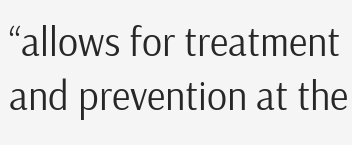“allows for treatment and prevention at the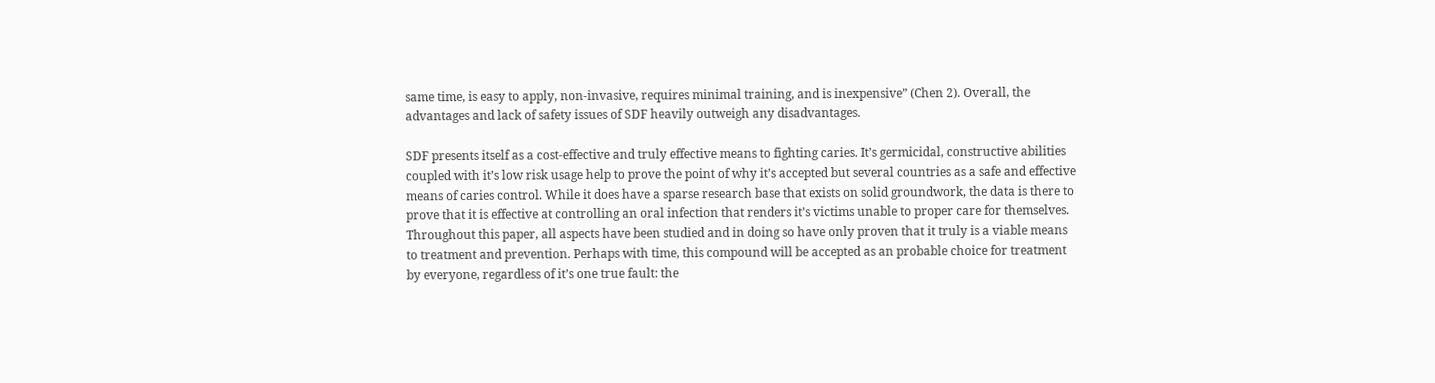same time, is easy to apply, non-invasive, requires minimal training, and is inexpensive” (Chen 2). Overall, the advantages and lack of safety issues of SDF heavily outweigh any disadvantages.

SDF presents itself as a cost-effective and truly effective means to fighting caries. It’s germicidal, constructive abilities coupled with it’s low risk usage help to prove the point of why it’s accepted but several countries as a safe and effective means of caries control. While it does have a sparse research base that exists on solid groundwork, the data is there to prove that it is effective at controlling an oral infection that renders it’s victims unable to proper care for themselves. Throughout this paper, all aspects have been studied and in doing so have only proven that it truly is a viable means to treatment and prevention. Perhaps with time, this compound will be accepted as an probable choice for treatment by everyone, regardless of it’s one true fault: the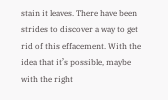stain it leaves. There have been strides to discover a way to get rid of this effacement. With the idea that it’s possible, maybe with the right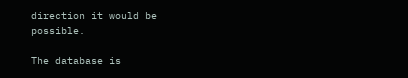direction it would be possible.

The database is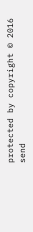protected by copyright © 2016
send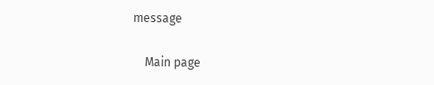message

    Main page